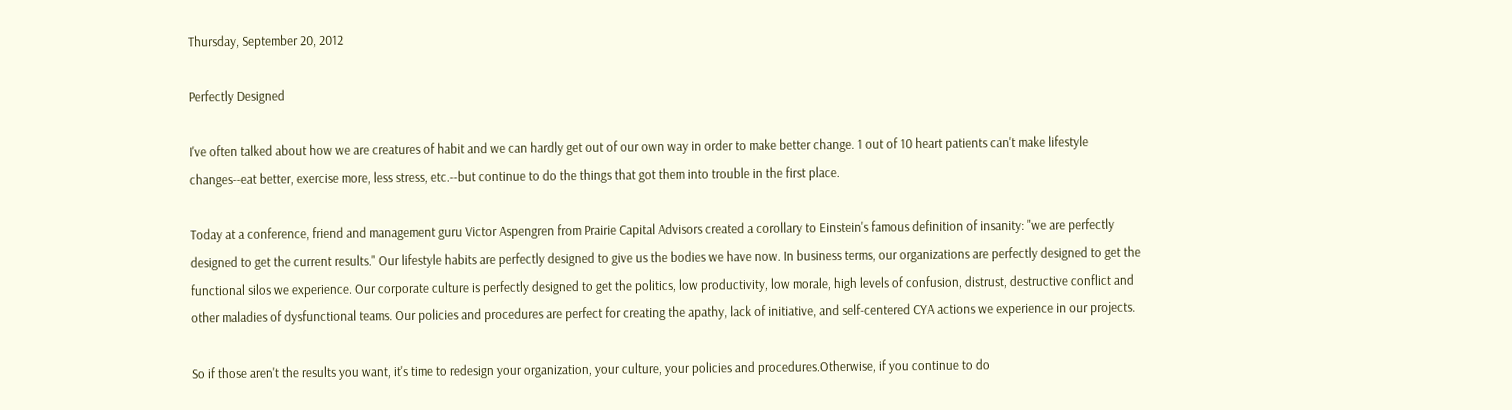Thursday, September 20, 2012

Perfectly Designed

I've often talked about how we are creatures of habit and we can hardly get out of our own way in order to make better change. 1 out of 10 heart patients can't make lifestyle changes--eat better, exercise more, less stress, etc.--but continue to do the things that got them into trouble in the first place.

Today at a conference, friend and management guru Victor Aspengren from Prairie Capital Advisors created a corollary to Einstein's famous definition of insanity: "we are perfectly designed to get the current results." Our lifestyle habits are perfectly designed to give us the bodies we have now. In business terms, our organizations are perfectly designed to get the functional silos we experience. Our corporate culture is perfectly designed to get the politics, low productivity, low morale, high levels of confusion, distrust, destructive conflict and other maladies of dysfunctional teams. Our policies and procedures are perfect for creating the apathy, lack of initiative, and self-centered CYA actions we experience in our projects.

So if those aren't the results you want, it's time to redesign your organization, your culture, your policies and procedures.Otherwise, if you continue to do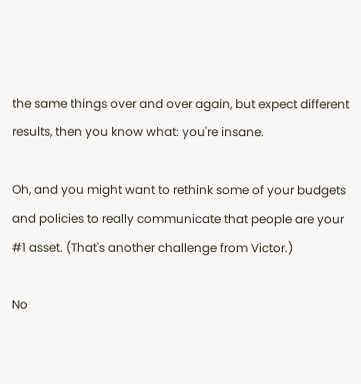the same things over and over again, but expect different results, then you know what: you're insane.

Oh, and you might want to rethink some of your budgets and policies to really communicate that people are your #1 asset. (That's another challenge from Victor.)

No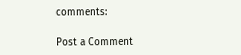comments:

Post a Comment